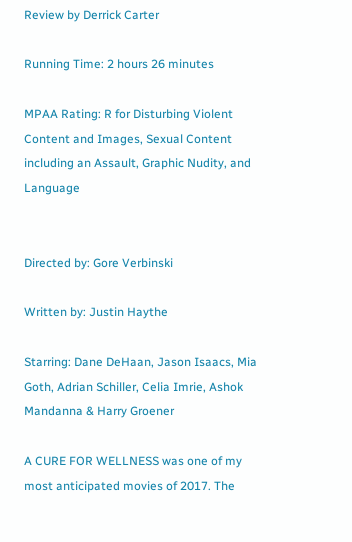Review by Derrick Carter

Running Time: 2 hours 26 minutes

MPAA Rating: R for Disturbing Violent Content and Images, Sexual Content including an Assault, Graphic Nudity, and Language


Directed by: Gore Verbinski

Written by: Justin Haythe

Starring: Dane DeHaan, Jason Isaacs, Mia Goth, Adrian Schiller, Celia Imrie, Ashok Mandanna & Harry Groener

A CURE FOR WELLNESS was one of my most anticipated movies of 2017. The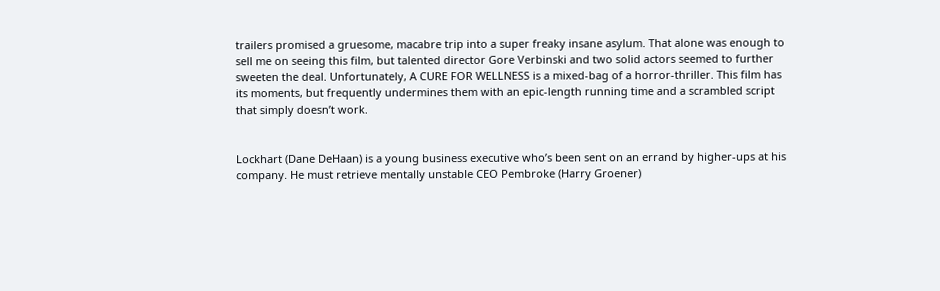trailers promised a gruesome, macabre trip into a super freaky insane asylum. That alone was enough to sell me on seeing this film, but talented director Gore Verbinski and two solid actors seemed to further sweeten the deal. Unfortunately, A CURE FOR WELLNESS is a mixed-bag of a horror-thriller. This film has its moments, but frequently undermines them with an epic-length running time and a scrambled script that simply doesn’t work.


Lockhart (Dane DeHaan) is a young business executive who’s been sent on an errand by higher-ups at his company. He must retrieve mentally unstable CEO Pembroke (Harry Groener)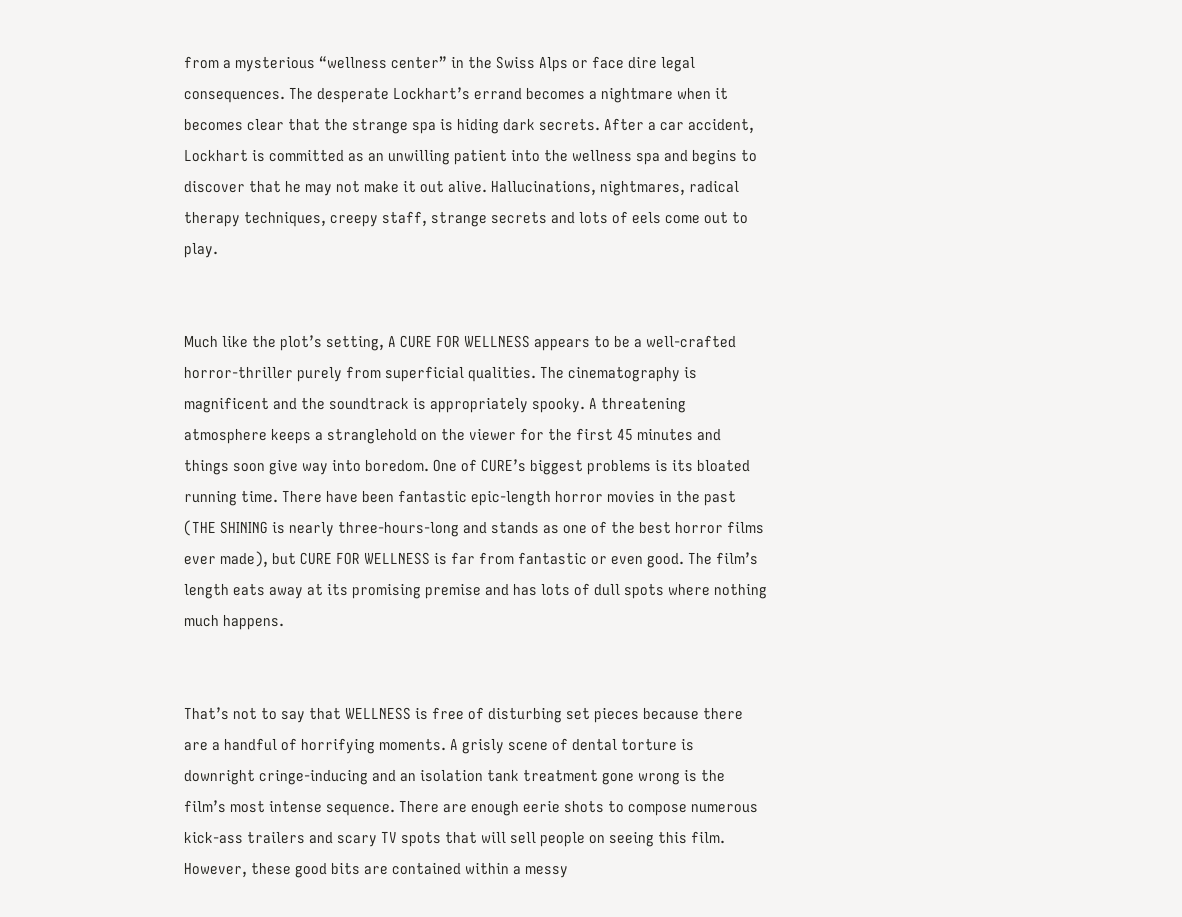from a mysterious “wellness center” in the Swiss Alps or face dire legal consequences. The desperate Lockhart’s errand becomes a nightmare when it becomes clear that the strange spa is hiding dark secrets. After a car accident, Lockhart is committed as an unwilling patient into the wellness spa and begins to discover that he may not make it out alive. Hallucinations, nightmares, radical therapy techniques, creepy staff, strange secrets and lots of eels come out to play.


Much like the plot’s setting, A CURE FOR WELLNESS appears to be a well-crafted horror-thriller purely from superficial qualities. The cinematography is magnificent and the soundtrack is appropriately spooky. A threatening atmosphere keeps a stranglehold on the viewer for the first 45 minutes and things soon give way into boredom. One of CURE’s biggest problems is its bloated running time. There have been fantastic epic-length horror movies in the past (THE SHINING is nearly three-hours-long and stands as one of the best horror films ever made), but CURE FOR WELLNESS is far from fantastic or even good. The film’s length eats away at its promising premise and has lots of dull spots where nothing much happens.


That’s not to say that WELLNESS is free of disturbing set pieces because there are a handful of horrifying moments. A grisly scene of dental torture is downright cringe-inducing and an isolation tank treatment gone wrong is the film’s most intense sequence. There are enough eerie shots to compose numerous kick-ass trailers and scary TV spots that will sell people on seeing this film. However, these good bits are contained within a messy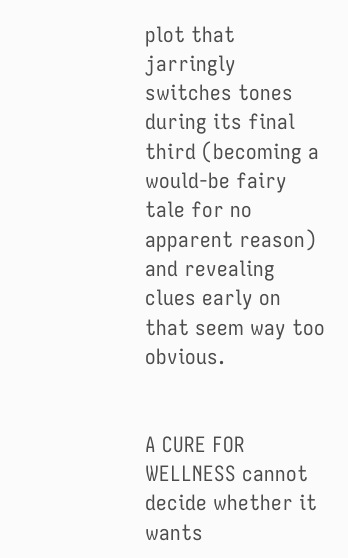plot that jarringly switches tones during its final third (becoming a would-be fairy tale for no apparent reason) and revealing clues early on that seem way too obvious.


A CURE FOR WELLNESS cannot decide whether it wants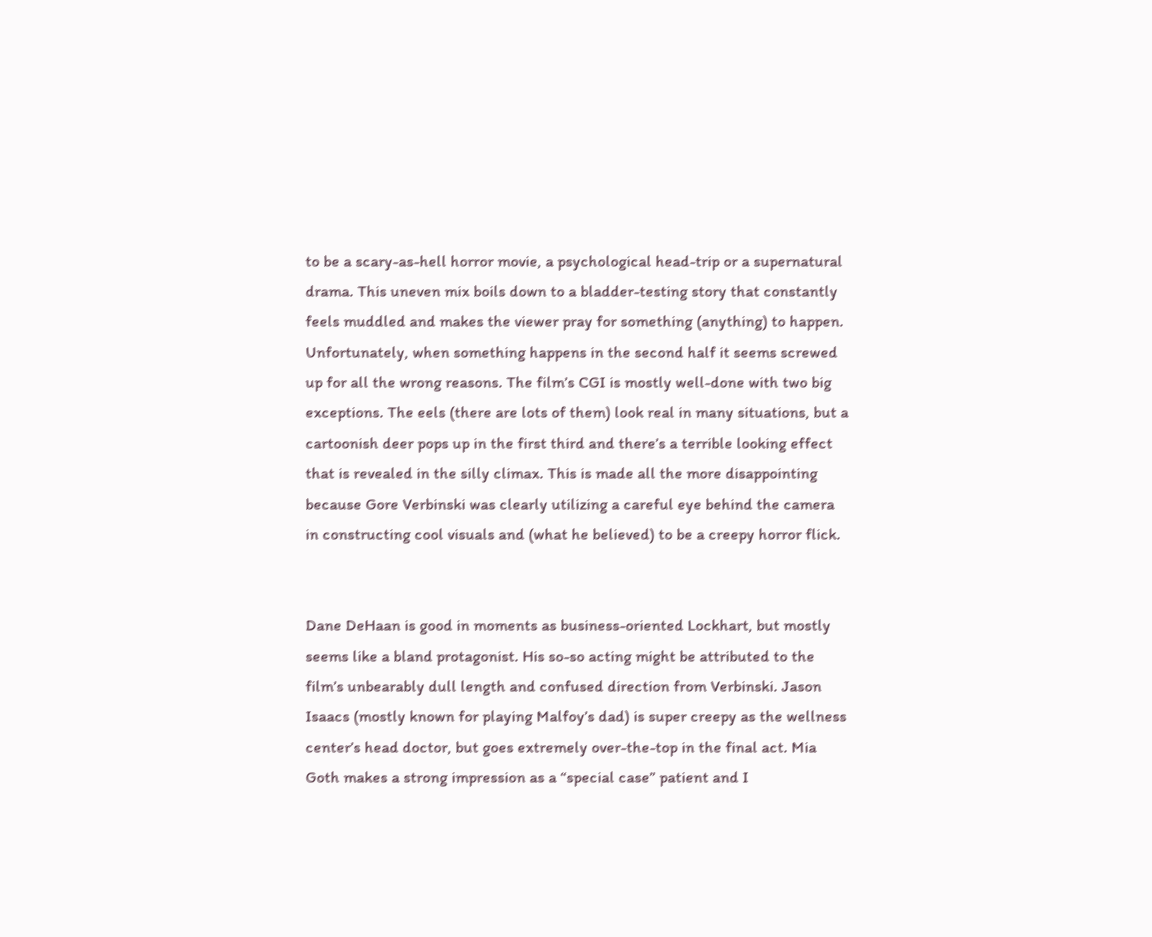to be a scary-as-hell horror movie, a psychological head-trip or a supernatural drama. This uneven mix boils down to a bladder-testing story that constantly feels muddled and makes the viewer pray for something (anything) to happen. Unfortunately, when something happens in the second half it seems screwed up for all the wrong reasons. The film’s CGI is mostly well-done with two big exceptions. The eels (there are lots of them) look real in many situations, but a cartoonish deer pops up in the first third and there’s a terrible looking effect that is revealed in the silly climax. This is made all the more disappointing because Gore Verbinski was clearly utilizing a careful eye behind the camera in constructing cool visuals and (what he believed) to be a creepy horror flick.


Dane DeHaan is good in moments as business-oriented Lockhart, but mostly seems like a bland protagonist. His so-so acting might be attributed to the film’s unbearably dull length and confused direction from Verbinski. Jason Isaacs (mostly known for playing Malfoy’s dad) is super creepy as the wellness center’s head doctor, but goes extremely over-the-top in the final act. Mia Goth makes a strong impression as a “special case” patient and I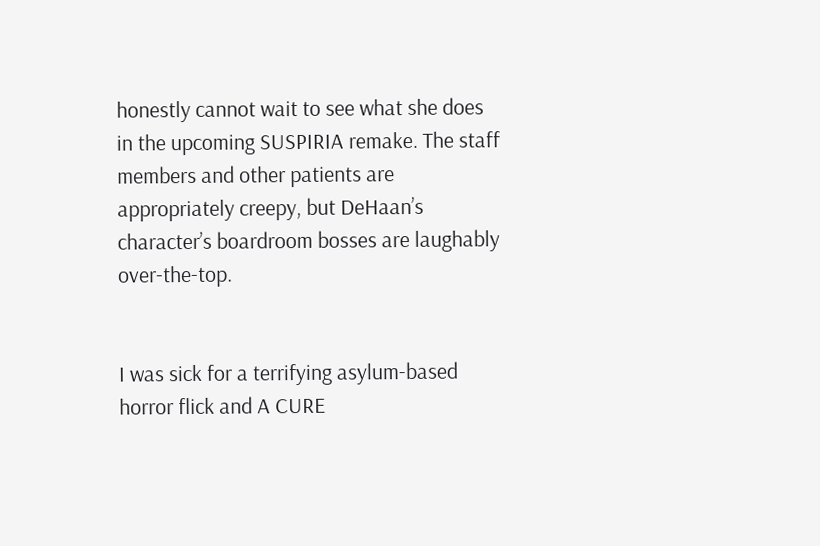honestly cannot wait to see what she does in the upcoming SUSPIRIA remake. The staff members and other patients are appropriately creepy, but DeHaan’s character’s boardroom bosses are laughably over-the-top.


I was sick for a terrifying asylum-based horror flick and A CURE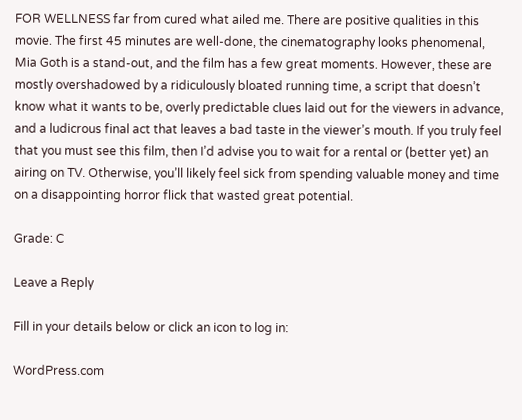FOR WELLNESS far from cured what ailed me. There are positive qualities in this movie. The first 45 minutes are well-done, the cinematography looks phenomenal, Mia Goth is a stand-out, and the film has a few great moments. However, these are mostly overshadowed by a ridiculously bloated running time, a script that doesn’t know what it wants to be, overly predictable clues laid out for the viewers in advance, and a ludicrous final act that leaves a bad taste in the viewer’s mouth. If you truly feel that you must see this film, then I’d advise you to wait for a rental or (better yet) an airing on TV. Otherwise, you’ll likely feel sick from spending valuable money and time on a disappointing horror flick that wasted great potential.

Grade: C

Leave a Reply

Fill in your details below or click an icon to log in:

WordPress.com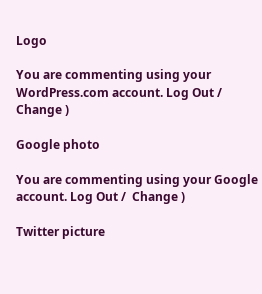Logo

You are commenting using your WordPress.com account. Log Out /  Change )

Google photo

You are commenting using your Google account. Log Out /  Change )

Twitter picture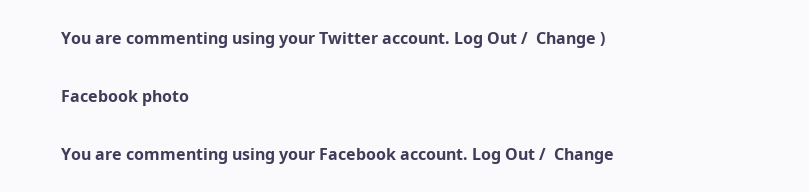You are commenting using your Twitter account. Log Out /  Change )

Facebook photo

You are commenting using your Facebook account. Log Out /  Change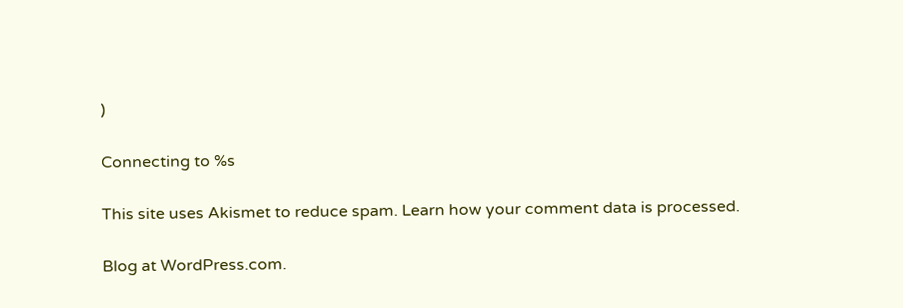)

Connecting to %s

This site uses Akismet to reduce spam. Learn how your comment data is processed.

Blog at WordPress.com.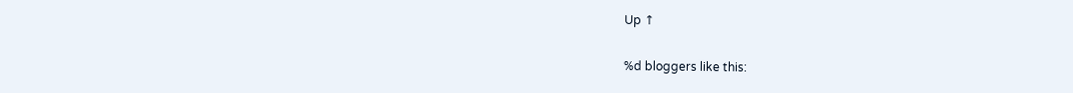Up ↑

%d bloggers like this: